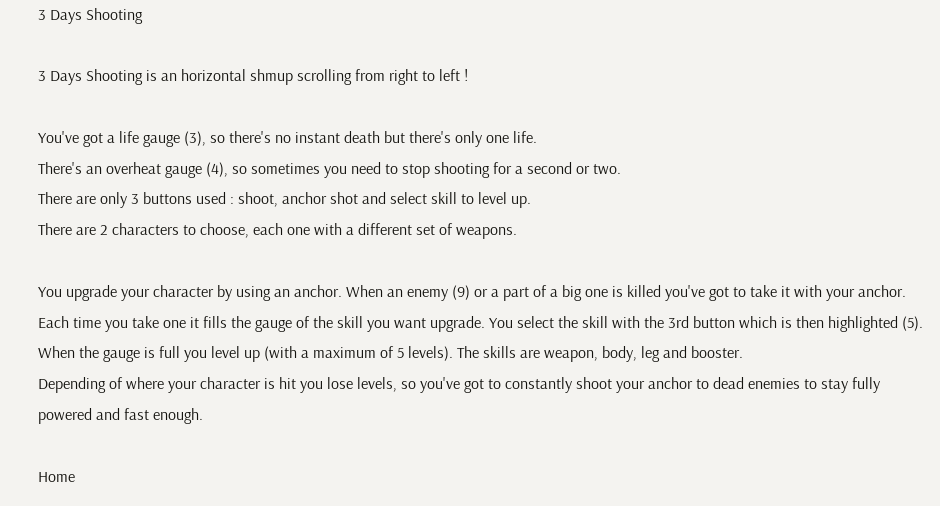3 Days Shooting

3 Days Shooting is an horizontal shmup scrolling from right to left !

You've got a life gauge (3), so there's no instant death but there's only one life.
There's an overheat gauge (4), so sometimes you need to stop shooting for a second or two.
There are only 3 buttons used : shoot, anchor shot and select skill to level up.
There are 2 characters to choose, each one with a different set of weapons.

You upgrade your character by using an anchor. When an enemy (9) or a part of a big one is killed you've got to take it with your anchor. Each time you take one it fills the gauge of the skill you want upgrade. You select the skill with the 3rd button which is then highlighted (5). When the gauge is full you level up (with a maximum of 5 levels). The skills are weapon, body, leg and booster.
Depending of where your character is hit you lose levels, so you've got to constantly shoot your anchor to dead enemies to stay fully powered and fast enough.

Home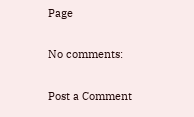Page

No comments:

Post a Comment